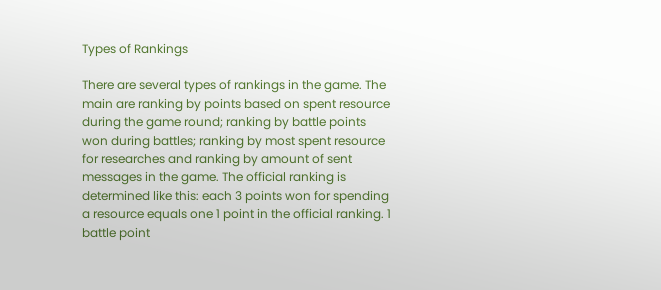Types of Rankings

There are several types of rankings in the game. The main are ranking by points based on spent resource during the game round; ranking by battle points won during battles; ranking by most spent resource for researches and ranking by amount of sent messages in the game. The official ranking is determined like this: each 3 points won for spending a resource equals one 1 point in the official ranking. 1 battle point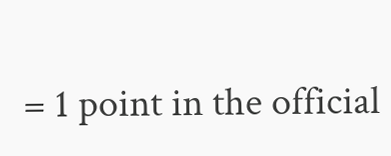= 1 point in the official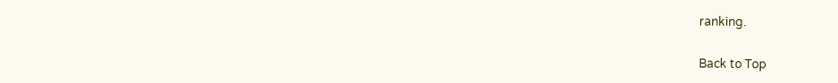ranking.

Back to Top